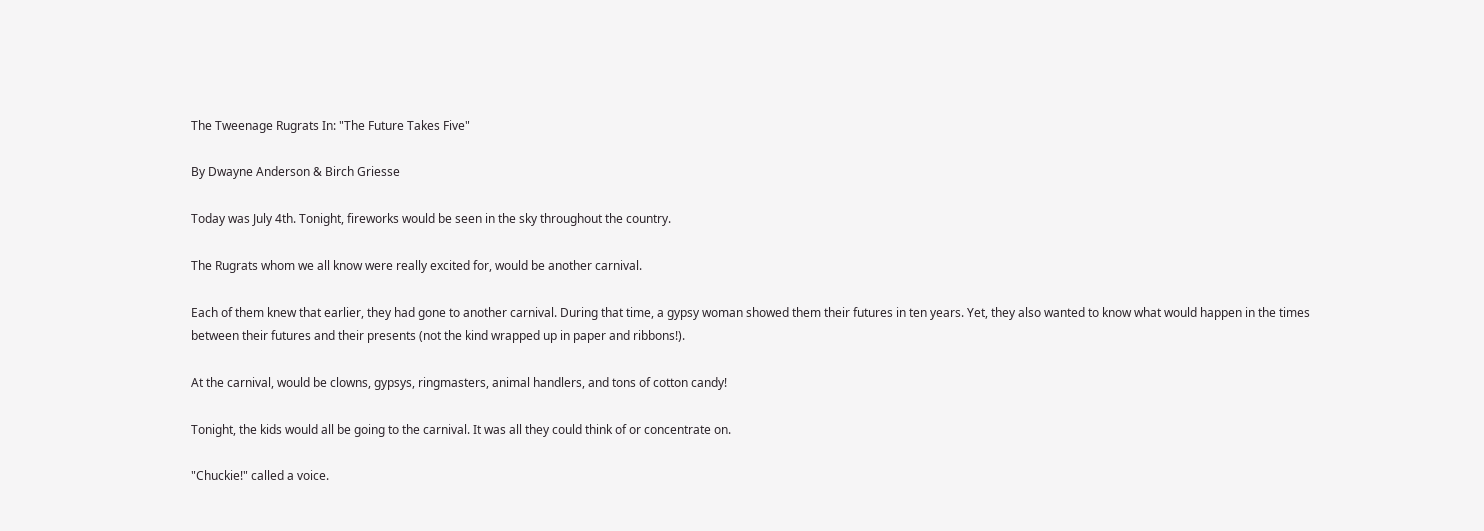The Tweenage Rugrats In: "The Future Takes Five"

By Dwayne Anderson & Birch Griesse

Today was July 4th. Tonight, fireworks would be seen in the sky throughout the country.

The Rugrats whom we all know were really excited for, would be another carnival.

Each of them knew that earlier, they had gone to another carnival. During that time, a gypsy woman showed them their futures in ten years. Yet, they also wanted to know what would happen in the times between their futures and their presents (not the kind wrapped up in paper and ribbons!).

At the carnival, would be clowns, gypsys, ringmasters, animal handlers, and tons of cotton candy!

Tonight, the kids would all be going to the carnival. It was all they could think of or concentrate on.

"Chuckie!" called a voice.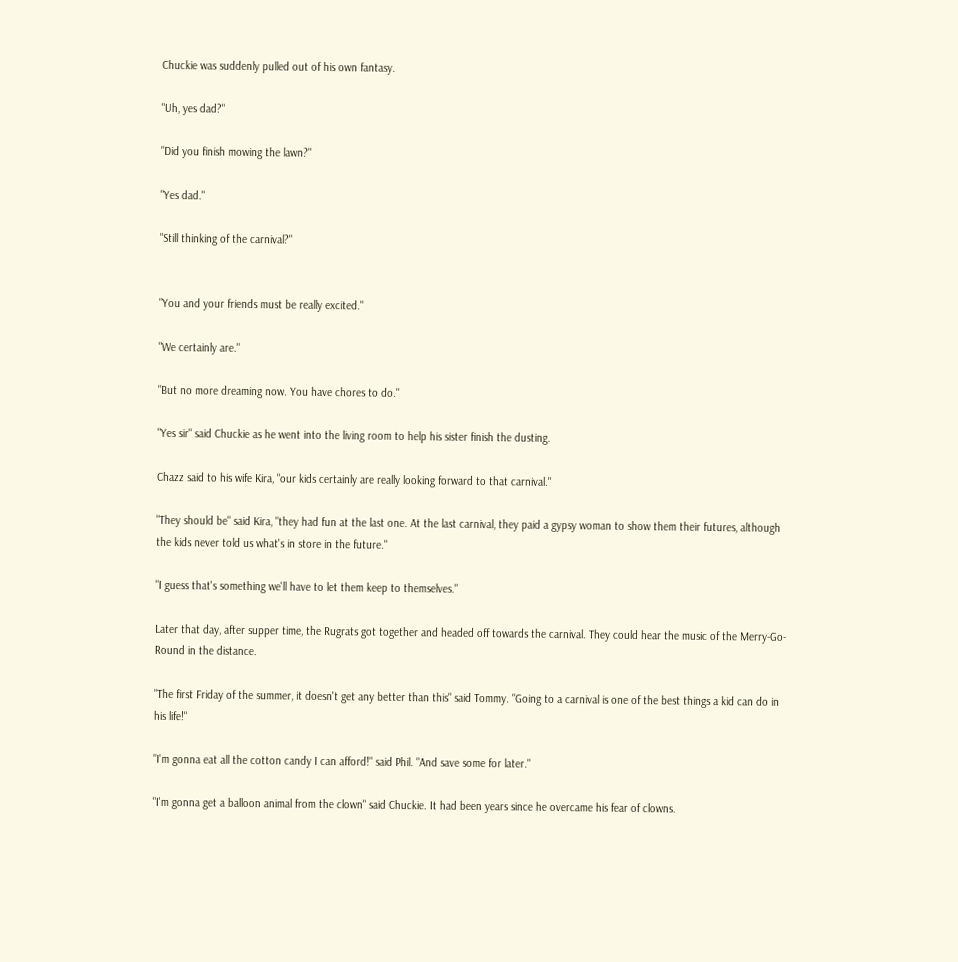Chuckie was suddenly pulled out of his own fantasy.

"Uh, yes dad?"

"Did you finish mowing the lawn?"

"Yes dad."

"Still thinking of the carnival?"


"You and your friends must be really excited."

"We certainly are."

"But no more dreaming now. You have chores to do."

"Yes sir" said Chuckie as he went into the living room to help his sister finish the dusting.

Chazz said to his wife Kira, "our kids certainly are really looking forward to that carnival."

"They should be" said Kira, "they had fun at the last one. At the last carnival, they paid a gypsy woman to show them their futures, although the kids never told us what's in store in the future."

"I guess that's something we'll have to let them keep to themselves."

Later that day, after supper time, the Rugrats got together and headed off towards the carnival. They could hear the music of the Merry-Go-Round in the distance.

"The first Friday of the summer, it doesn't get any better than this" said Tommy. "Going to a carnival is one of the best things a kid can do in his life!"

"I'm gonna eat all the cotton candy I can afford!" said Phil. "And save some for later."

"I'm gonna get a balloon animal from the clown" said Chuckie. It had been years since he overcame his fear of clowns.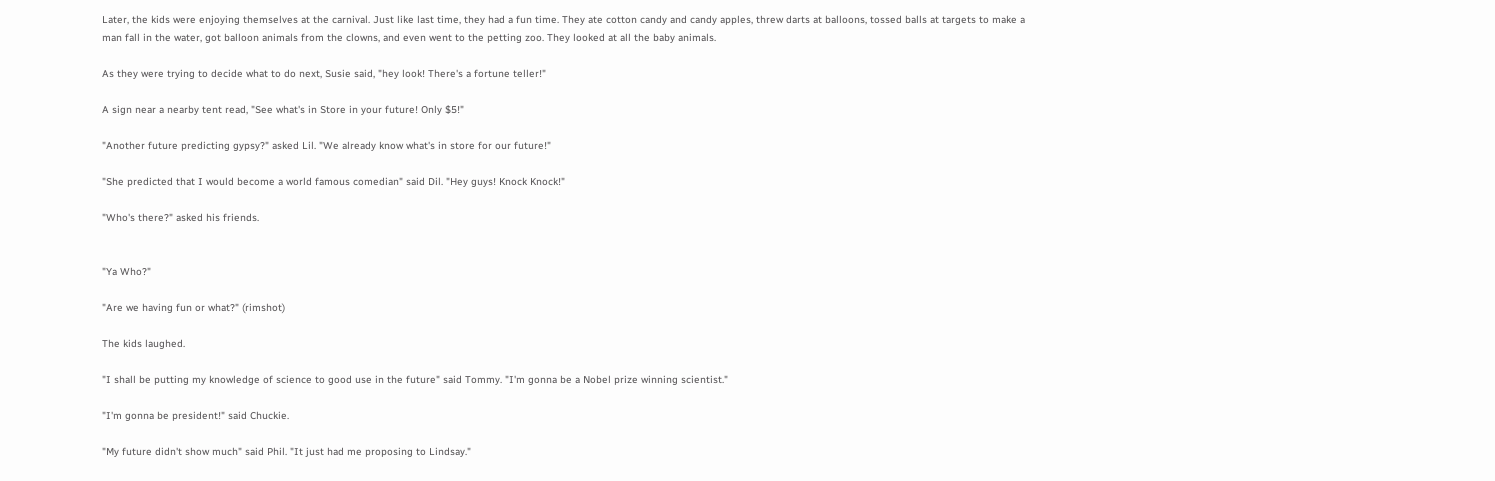Later, the kids were enjoying themselves at the carnival. Just like last time, they had a fun time. They ate cotton candy and candy apples, threw darts at balloons, tossed balls at targets to make a man fall in the water, got balloon animals from the clowns, and even went to the petting zoo. They looked at all the baby animals.

As they were trying to decide what to do next, Susie said, "hey look! There's a fortune teller!"

A sign near a nearby tent read, "See what's in Store in your future! Only $5!"

"Another future predicting gypsy?" asked Lil. "We already know what's in store for our future!"

"She predicted that I would become a world famous comedian" said Dil. "Hey guys! Knock Knock!"

"Who's there?" asked his friends.


"Ya Who?"

"Are we having fun or what?" (rimshot)

The kids laughed.

"I shall be putting my knowledge of science to good use in the future" said Tommy. "I'm gonna be a Nobel prize winning scientist."

"I'm gonna be president!" said Chuckie.

"My future didn't show much" said Phil. "It just had me proposing to Lindsay."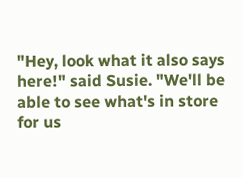"Hey, look what it also says here!" said Susie. "We'll be able to see what's in store for us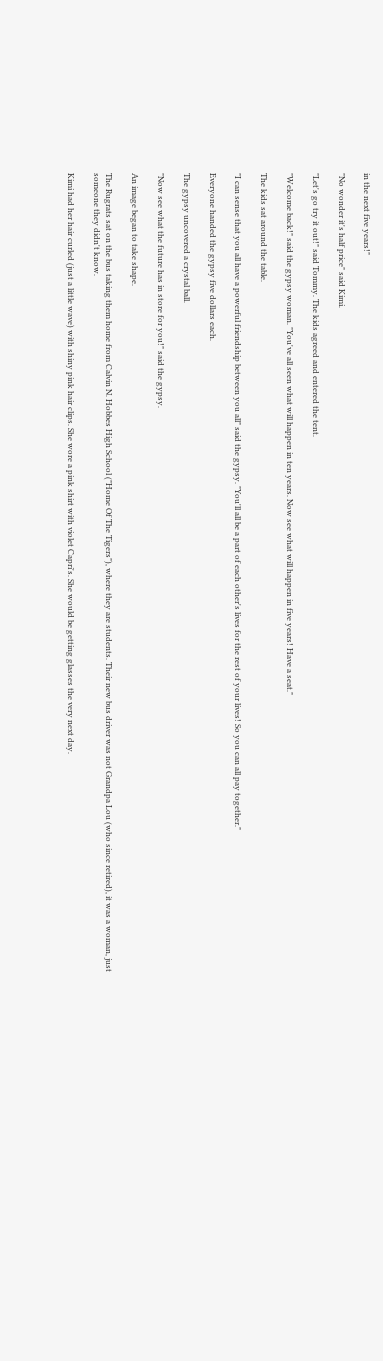in the next five years!"

"No wonder it's half price" said Kimi.

"Let's go try it out!" said Tommy. The kids agreed and entered the tent.

"Welcome back!" said the gypsy woman. "You've all seen what will happen in ten years. Now see what will happen in five years! Have a seat."

The kids sat around the table.

"I can sense that you all have a powerful friendship between you all" said the gypsy. "You'll all be a part of each other's lives for the rest of your lives! So you can all pay together."

Everyone handed the gypsy five dollars each.

The gypsy uncovered a crystal ball.

"Now see what the future has in store for you!" said the gypsy.

An image began to take shape.

The Rugrats sat on the bus taking them home from Calvin N. Hobbes High School ("Home Of The Tigers"), where they are students. Their new bus driver was not Grandpa Lou (who since retired), it was a woman, just someone they didn't know.

Kimi had her hair curled (just a little wave) with shiny pink hair clips. She wore a pink shirt with violet Capri's. She would be getting glasses the very next day.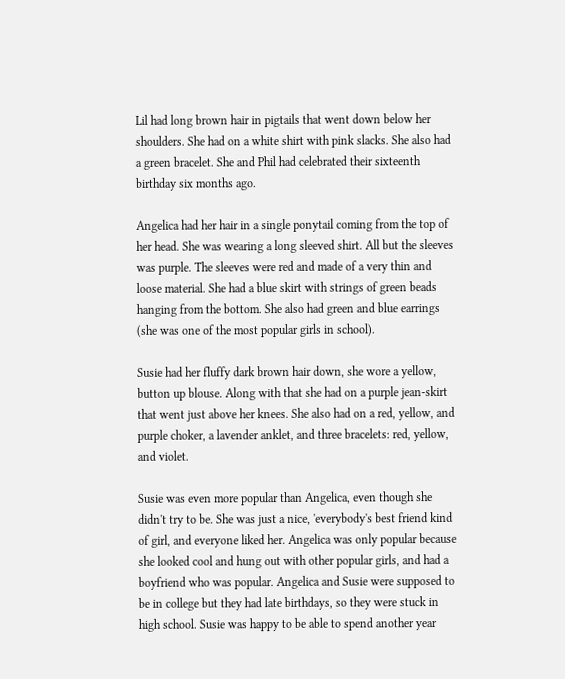Lil had long brown hair in pigtails that went down below her shoulders. She had on a white shirt with pink slacks. She also had a green bracelet. She and Phil had celebrated their sixteenth birthday six months ago.

Angelica had her hair in a single ponytail coming from the top of her head. She was wearing a long sleeved shirt. All but the sleeves was purple. The sleeves were red and made of a very thin and loose material. She had a blue skirt with strings of green beads hanging from the bottom. She also had green and blue earrings (she was one of the most popular girls in school).

Susie had her fluffy dark brown hair down, she wore a yellow, button up blouse. Along with that she had on a purple jean-skirt that went just above her knees. She also had on a red, yellow, and purple choker, a lavender anklet, and three bracelets: red, yellow, and violet.

Susie was even more popular than Angelica, even though she didn't try to be. She was just a nice, 'everybody's best friend kind of girl, and everyone liked her. Angelica was only popular because she looked cool and hung out with other popular girls, and had a boyfriend who was popular. Angelica and Susie were supposed to be in college but they had late birthdays, so they were stuck in high school. Susie was happy to be able to spend another year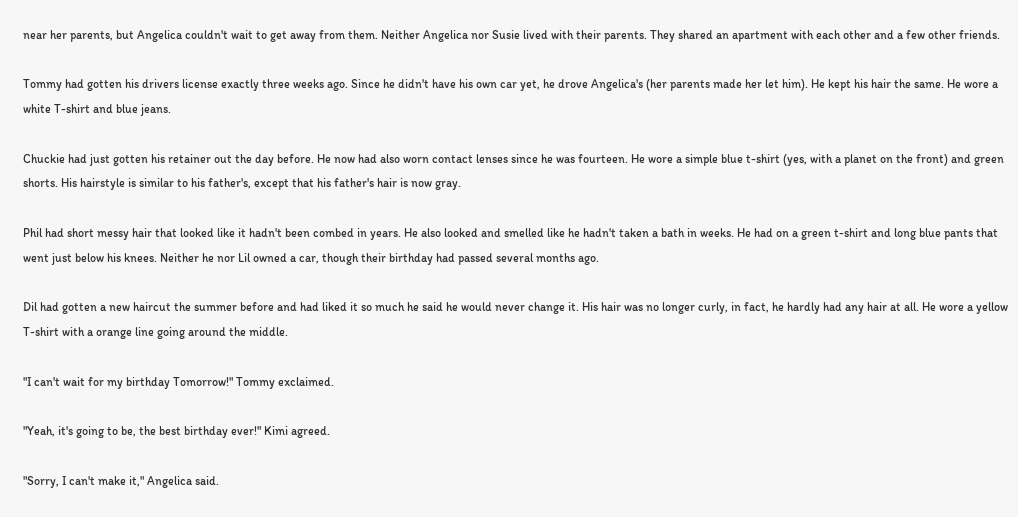near her parents, but Angelica couldn't wait to get away from them. Neither Angelica nor Susie lived with their parents. They shared an apartment with each other and a few other friends.

Tommy had gotten his drivers license exactly three weeks ago. Since he didn't have his own car yet, he drove Angelica's (her parents made her let him). He kept his hair the same. He wore a white T-shirt and blue jeans.

Chuckie had just gotten his retainer out the day before. He now had also worn contact lenses since he was fourteen. He wore a simple blue t-shirt (yes, with a planet on the front) and green shorts. His hairstyle is similar to his father's, except that his father's hair is now gray.

Phil had short messy hair that looked like it hadn't been combed in years. He also looked and smelled like he hadn't taken a bath in weeks. He had on a green t-shirt and long blue pants that went just below his knees. Neither he nor Lil owned a car, though their birthday had passed several months ago.

Dil had gotten a new haircut the summer before and had liked it so much he said he would never change it. His hair was no longer curly, in fact, he hardly had any hair at all. He wore a yellow T-shirt with a orange line going around the middle.

"I can't wait for my birthday Tomorrow!" Tommy exclaimed.

"Yeah, it's going to be, the best birthday ever!" Kimi agreed.

"Sorry, I can't make it," Angelica said.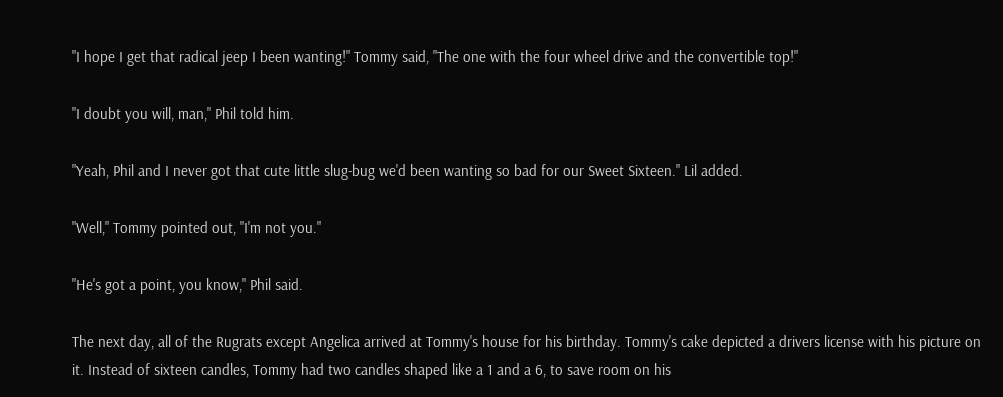"I hope I get that radical jeep I been wanting!" Tommy said, "The one with the four wheel drive and the convertible top!"

"I doubt you will, man," Phil told him.

"Yeah, Phil and I never got that cute little slug-bug we'd been wanting so bad for our Sweet Sixteen." Lil added.

"Well," Tommy pointed out, "I'm not you."

"He's got a point, you know," Phil said.

The next day, all of the Rugrats except Angelica arrived at Tommy's house for his birthday. Tommy's cake depicted a drivers license with his picture on it. Instead of sixteen candles, Tommy had two candles shaped like a 1 and a 6, to save room on his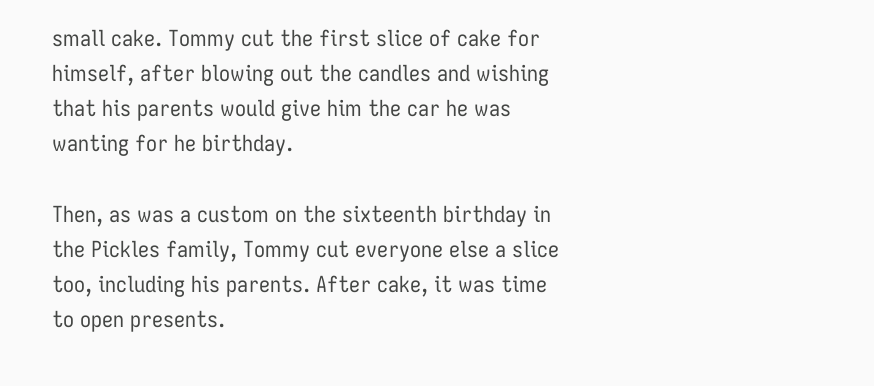small cake. Tommy cut the first slice of cake for himself, after blowing out the candles and wishing that his parents would give him the car he was wanting for he birthday.

Then, as was a custom on the sixteenth birthday in the Pickles family, Tommy cut everyone else a slice too, including his parents. After cake, it was time to open presents.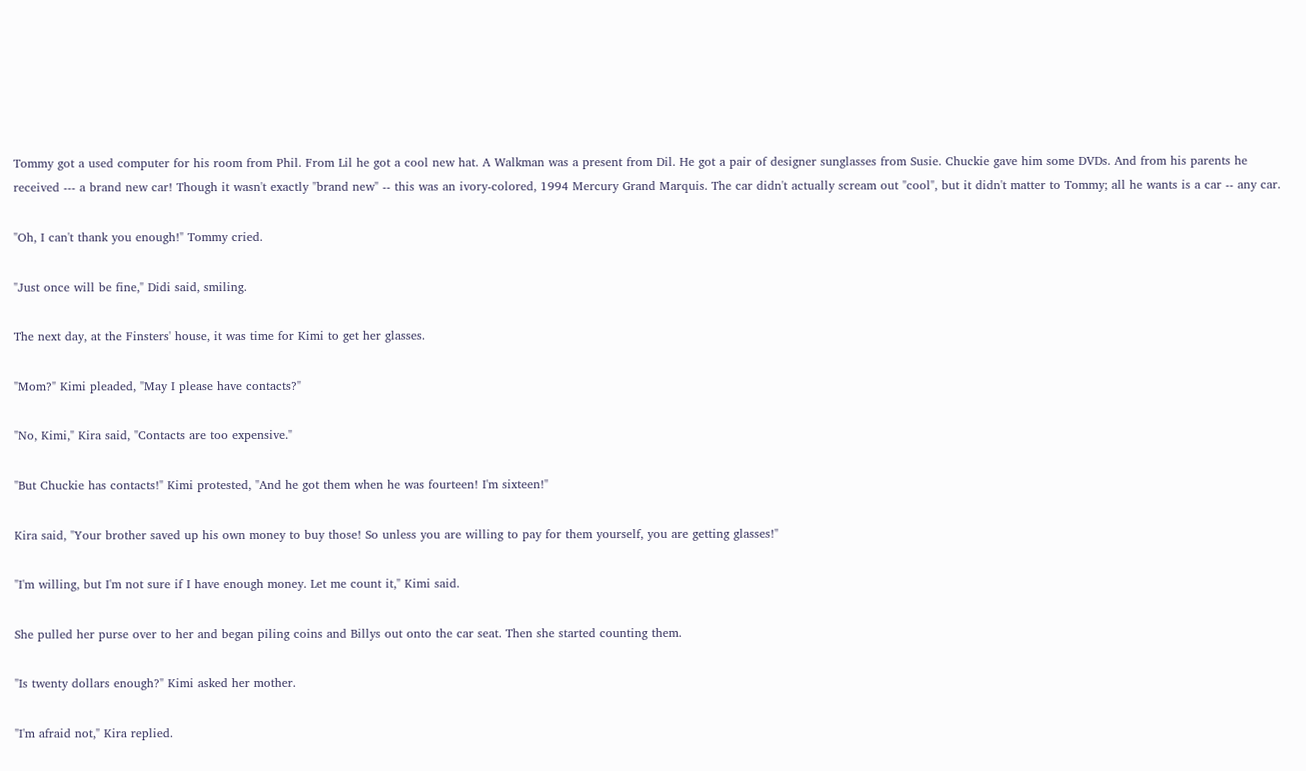Tommy got a used computer for his room from Phil. From Lil he got a cool new hat. A Walkman was a present from Dil. He got a pair of designer sunglasses from Susie. Chuckie gave him some DVDs. And from his parents he received --- a brand new car! Though it wasn't exactly "brand new" -- this was an ivory-colored, 1994 Mercury Grand Marquis. The car didn't actually scream out "cool", but it didn't matter to Tommy; all he wants is a car -- any car.

"Oh, I can't thank you enough!" Tommy cried.

"Just once will be fine," Didi said, smiling.

The next day, at the Finsters' house, it was time for Kimi to get her glasses.

"Mom?" Kimi pleaded, "May I please have contacts?"

"No, Kimi," Kira said, "Contacts are too expensive."

"But Chuckie has contacts!" Kimi protested, "And he got them when he was fourteen! I'm sixteen!"

Kira said, "Your brother saved up his own money to buy those! So unless you are willing to pay for them yourself, you are getting glasses!"

"I'm willing, but I'm not sure if I have enough money. Let me count it," Kimi said.

She pulled her purse over to her and began piling coins and Billys out onto the car seat. Then she started counting them.

"Is twenty dollars enough?" Kimi asked her mother.

"I'm afraid not," Kira replied.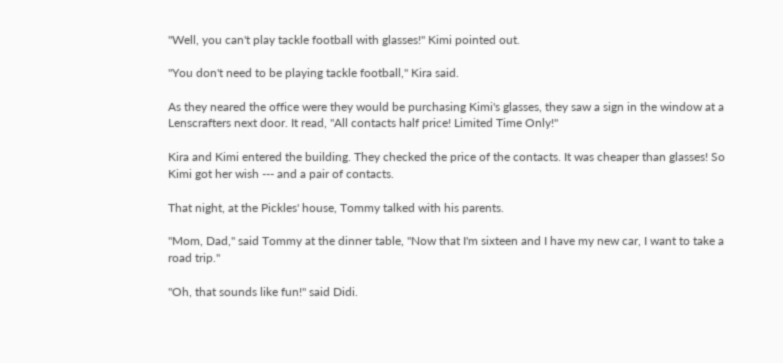"Well, you can't play tackle football with glasses!" Kimi pointed out.

"You don't need to be playing tackle football," Kira said.

As they neared the office were they would be purchasing Kimi's glasses, they saw a sign in the window at a Lenscrafters next door. It read, "All contacts half price! Limited Time Only!"

Kira and Kimi entered the building. They checked the price of the contacts. It was cheaper than glasses! So Kimi got her wish --- and a pair of contacts.

That night, at the Pickles' house, Tommy talked with his parents.

"Mom, Dad," said Tommy at the dinner table, "Now that I'm sixteen and I have my new car, I want to take a road trip."

"Oh, that sounds like fun!" said Didi.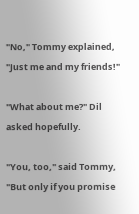"No," Tommy explained, "Just me and my friends!"

"What about me?" Dil asked hopefully.

"You, too," said Tommy, "But only if you promise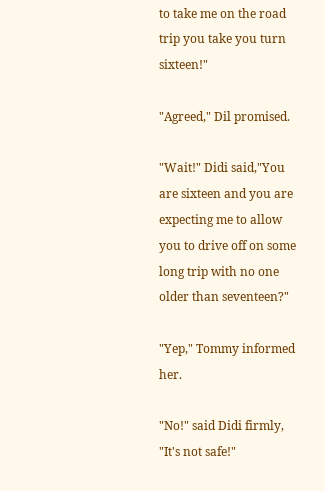to take me on the road trip you take you turn sixteen!"

"Agreed," Dil promised.

"Wait!" Didi said,"You are sixteen and you are expecting me to allow you to drive off on some long trip with no one older than seventeen?"

"Yep," Tommy informed her.

"No!" said Didi firmly, "It's not safe!"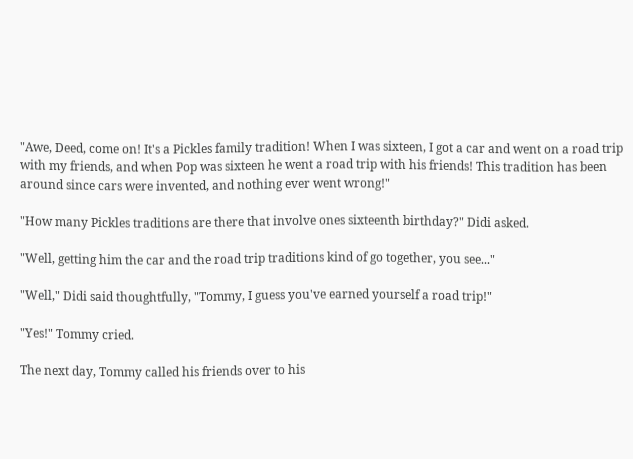"Awe, Deed, come on! It's a Pickles family tradition! When I was sixteen, I got a car and went on a road trip with my friends, and when Pop was sixteen he went a road trip with his friends! This tradition has been around since cars were invented, and nothing ever went wrong!"

"How many Pickles traditions are there that involve ones sixteenth birthday?" Didi asked.

"Well, getting him the car and the road trip traditions kind of go together, you see..."

"Well," Didi said thoughtfully, "Tommy, I guess you've earned yourself a road trip!"

"Yes!" Tommy cried.

The next day, Tommy called his friends over to his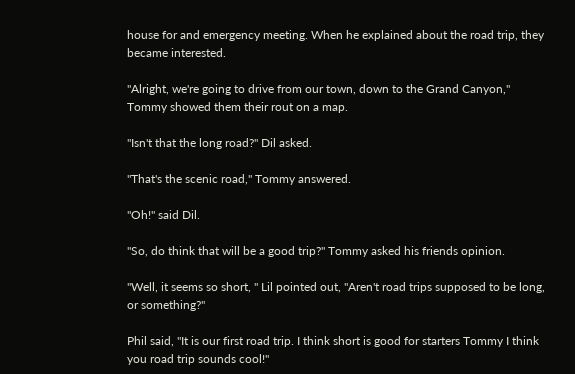house for and emergency meeting. When he explained about the road trip, they became interested.

"Alright, we're going to drive from our town, down to the Grand Canyon," Tommy showed them their rout on a map.

"Isn't that the long road?" Dil asked.

"That's the scenic road," Tommy answered.

"Oh!" said Dil.

"So, do think that will be a good trip?" Tommy asked his friends opinion.

"Well, it seems so short, " Lil pointed out, "Aren't road trips supposed to be long, or something?"

Phil said, "It is our first road trip. I think short is good for starters Tommy I think you road trip sounds cool!"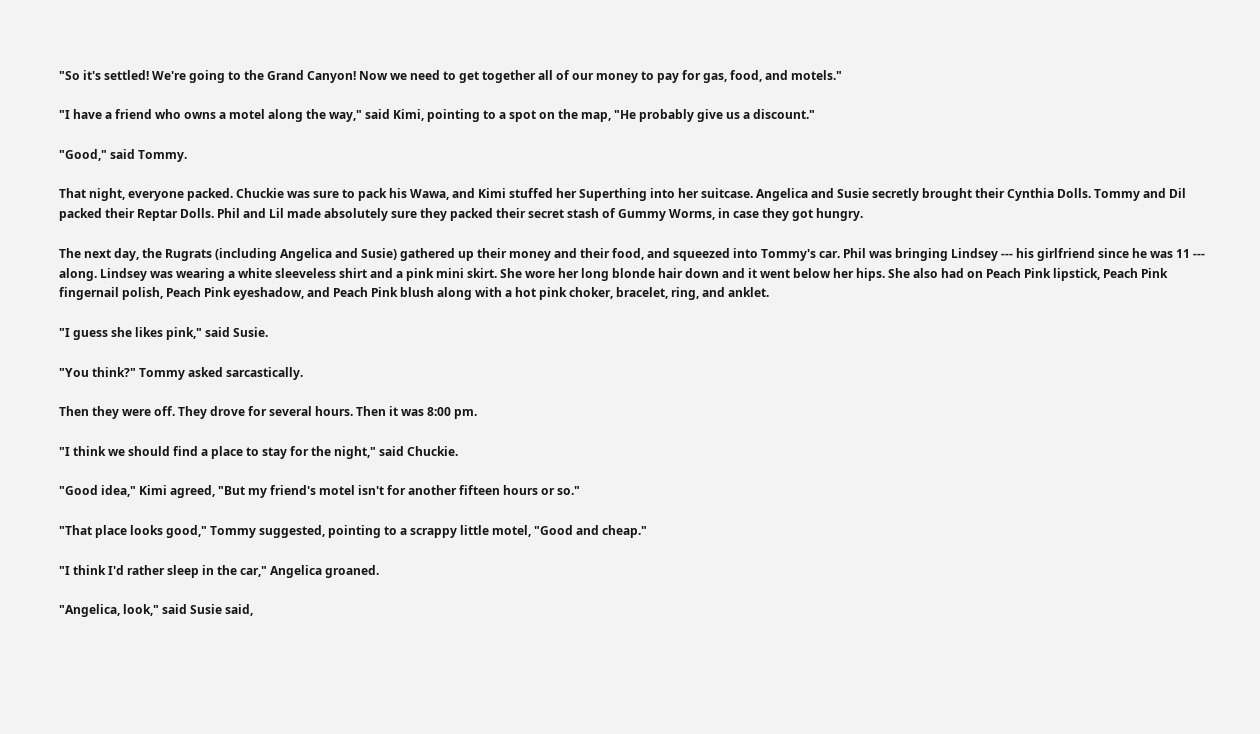"So it's settled! We're going to the Grand Canyon! Now we need to get together all of our money to pay for gas, food, and motels."

"I have a friend who owns a motel along the way," said Kimi, pointing to a spot on the map, "He probably give us a discount."

"Good," said Tommy.

That night, everyone packed. Chuckie was sure to pack his Wawa, and Kimi stuffed her Superthing into her suitcase. Angelica and Susie secretly brought their Cynthia Dolls. Tommy and Dil packed their Reptar Dolls. Phil and Lil made absolutely sure they packed their secret stash of Gummy Worms, in case they got hungry.

The next day, the Rugrats (including Angelica and Susie) gathered up their money and their food, and squeezed into Tommy's car. Phil was bringing Lindsey --- his girlfriend since he was 11 --- along. Lindsey was wearing a white sleeveless shirt and a pink mini skirt. She wore her long blonde hair down and it went below her hips. She also had on Peach Pink lipstick, Peach Pink fingernail polish, Peach Pink eyeshadow, and Peach Pink blush along with a hot pink choker, bracelet, ring, and anklet.

"I guess she likes pink," said Susie.

"You think?" Tommy asked sarcastically.

Then they were off. They drove for several hours. Then it was 8:00 pm.

"I think we should find a place to stay for the night," said Chuckie.

"Good idea," Kimi agreed, "But my friend's motel isn't for another fifteen hours or so."

"That place looks good," Tommy suggested, pointing to a scrappy little motel, "Good and cheap."

"I think I'd rather sleep in the car," Angelica groaned.

"Angelica, look," said Susie said,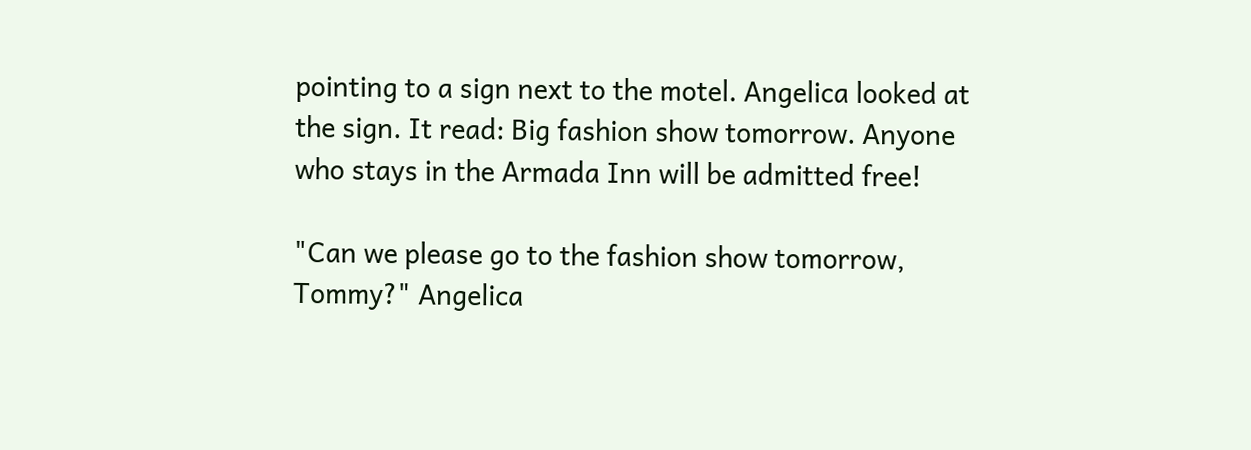pointing to a sign next to the motel. Angelica looked at the sign. It read: Big fashion show tomorrow. Anyone who stays in the Armada Inn will be admitted free!

"Can we please go to the fashion show tomorrow, Tommy?" Angelica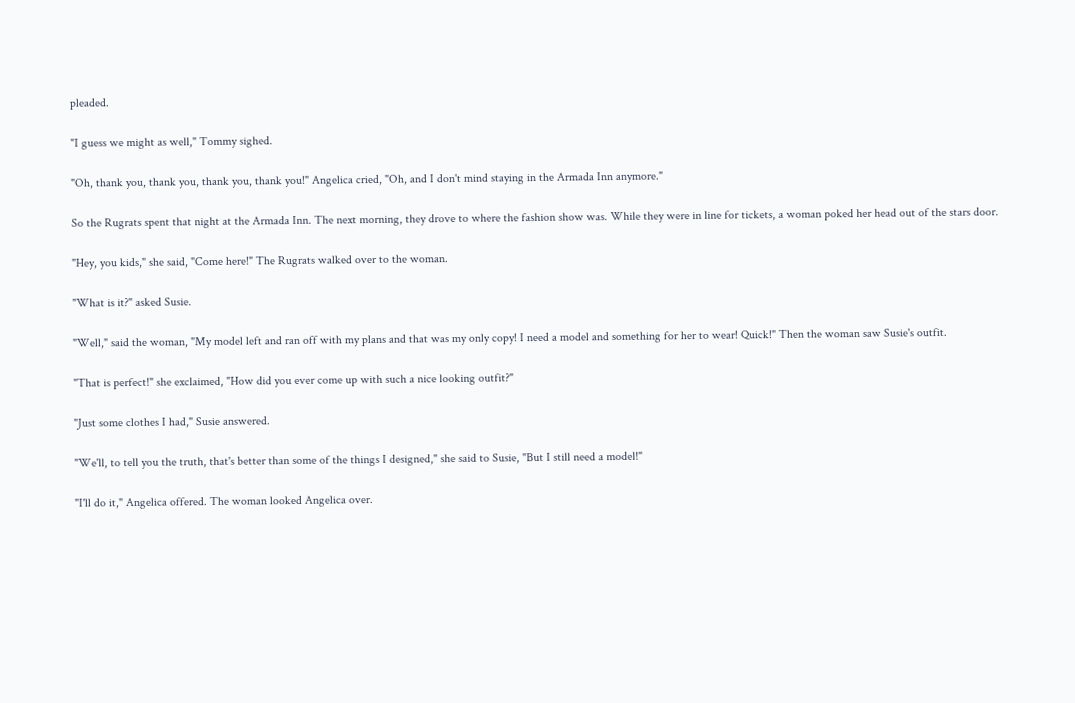pleaded.

"I guess we might as well," Tommy sighed.

"Oh, thank you, thank you, thank you, thank you!" Angelica cried, "Oh, and I don't mind staying in the Armada Inn anymore."

So the Rugrats spent that night at the Armada Inn. The next morning, they drove to where the fashion show was. While they were in line for tickets, a woman poked her head out of the stars door.

"Hey, you kids," she said, "Come here!" The Rugrats walked over to the woman.

"What is it?" asked Susie.

"Well," said the woman, "My model left and ran off with my plans and that was my only copy! I need a model and something for her to wear! Quick!" Then the woman saw Susie's outfit.

"That is perfect!" she exclaimed, "How did you ever come up with such a nice looking outfit?"

"Just some clothes I had," Susie answered.

"We'll, to tell you the truth, that's better than some of the things I designed," she said to Susie, "But I still need a model!"

"I'll do it," Angelica offered. The woman looked Angelica over.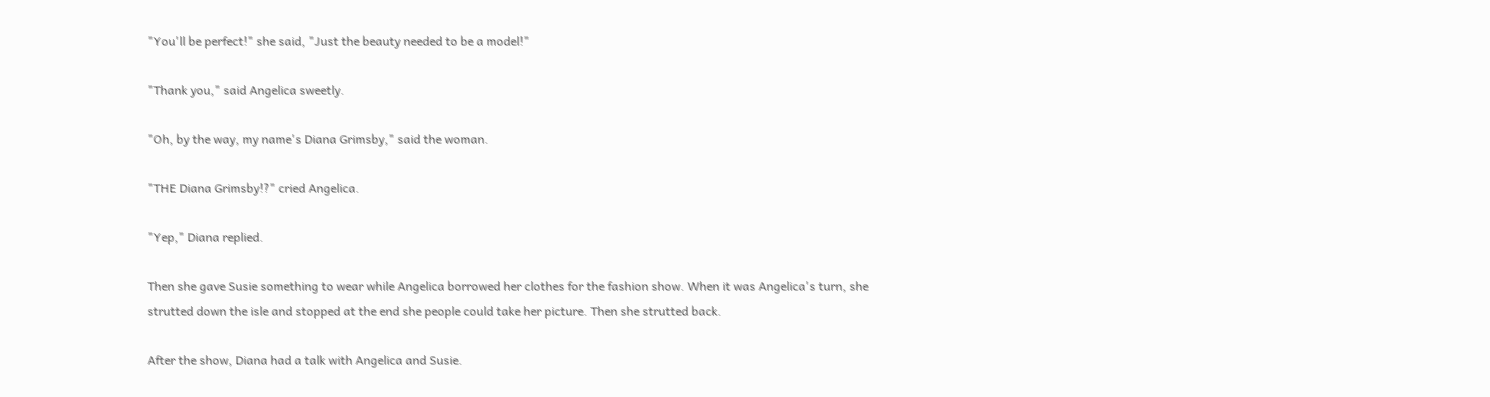"You'll be perfect!" she said, "Just the beauty needed to be a model!"

"Thank you," said Angelica sweetly.

"Oh, by the way, my name's Diana Grimsby," said the woman.

"THE Diana Grimsby!?" cried Angelica.

"Yep," Diana replied.

Then she gave Susie something to wear while Angelica borrowed her clothes for the fashion show. When it was Angelica's turn, she strutted down the isle and stopped at the end she people could take her picture. Then she strutted back.

After the show, Diana had a talk with Angelica and Susie.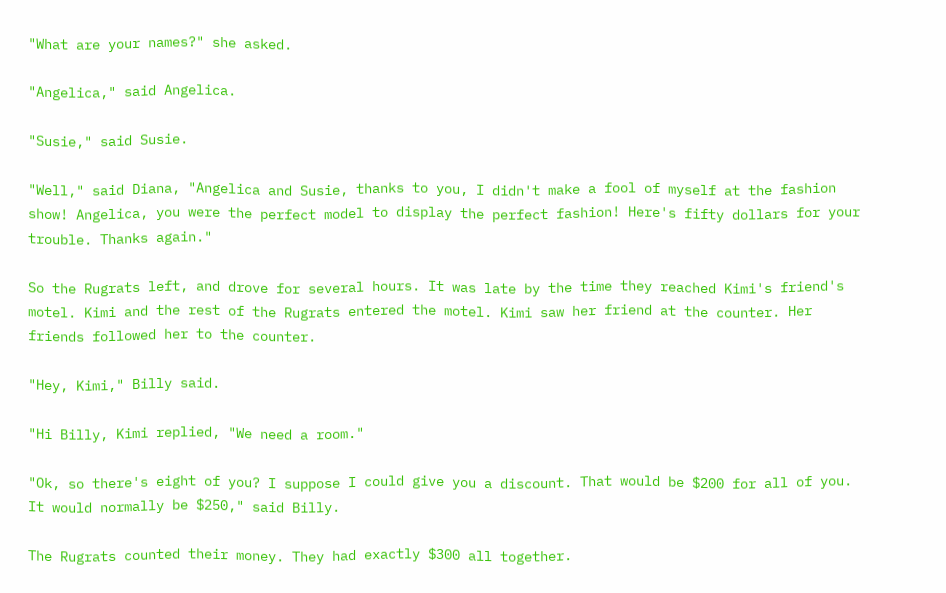"What are your names?" she asked.

"Angelica," said Angelica.

"Susie," said Susie.

"Well," said Diana, "Angelica and Susie, thanks to you, I didn't make a fool of myself at the fashion show! Angelica, you were the perfect model to display the perfect fashion! Here's fifty dollars for your trouble. Thanks again."

So the Rugrats left, and drove for several hours. It was late by the time they reached Kimi's friend's motel. Kimi and the rest of the Rugrats entered the motel. Kimi saw her friend at the counter. Her friends followed her to the counter.

"Hey, Kimi," Billy said.

"Hi Billy, Kimi replied, "We need a room."

"Ok, so there's eight of you? I suppose I could give you a discount. That would be $200 for all of you. It would normally be $250," said Billy.

The Rugrats counted their money. They had exactly $300 all together.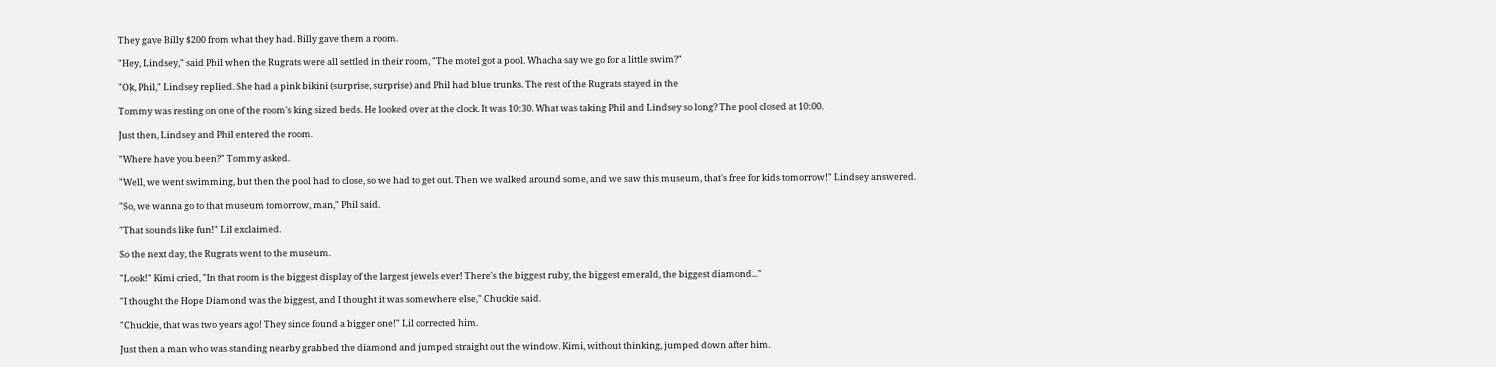They gave Billy $200 from what they had. Billy gave them a room.

"Hey, Lindsey," said Phil when the Rugrats were all settled in their room, "The motel got a pool. Whacha say we go for a little swim?"

"Ok, Phil," Lindsey replied. She had a pink bikini (surprise, surprise) and Phil had blue trunks. The rest of the Rugrats stayed in the

Tommy was resting on one of the room's king sized beds. He looked over at the clock. It was 10:30. What was taking Phil and Lindsey so long? The pool closed at 10:00.

Just then, Lindsey and Phil entered the room.

"Where have you been?" Tommy asked.

"Well, we went swimming, but then the pool had to close, so we had to get out. Then we walked around some, and we saw this museum, that's free for kids tomorrow!" Lindsey answered.

"So, we wanna go to that museum tomorrow, man," Phil said.

"That sounds like fun!" Lil exclaimed.

So the next day, the Rugrats went to the museum.

"Look!" Kimi cried, "In that room is the biggest display of the largest jewels ever! There's the biggest ruby, the biggest emerald, the biggest diamond..."

"I thought the Hope Diamond was the biggest, and I thought it was somewhere else," Chuckie said.

"Chuckie, that was two years ago! They since found a bigger one!" Lil corrected him.

Just then a man who was standing nearby grabbed the diamond and jumped straight out the window. Kimi, without thinking, jumped down after him.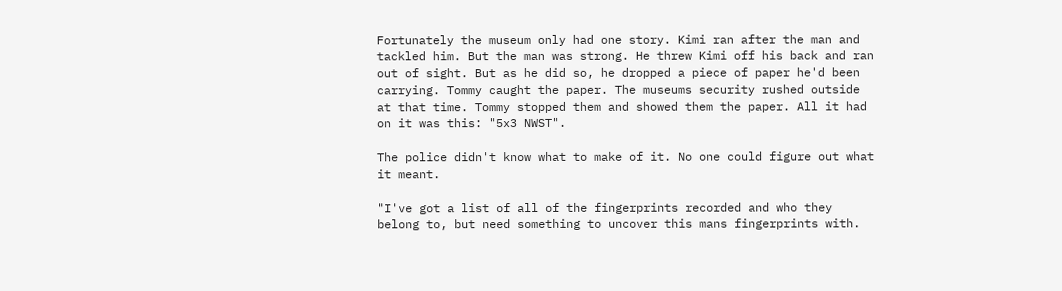Fortunately the museum only had one story. Kimi ran after the man and tackled him. But the man was strong. He threw Kimi off his back and ran out of sight. But as he did so, he dropped a piece of paper he'd been carrying. Tommy caught the paper. The museums security rushed outside at that time. Tommy stopped them and showed them the paper. All it had on it was this: "5x3 NWST".

The police didn't know what to make of it. No one could figure out what it meant.

"I've got a list of all of the fingerprints recorded and who they belong to, but need something to uncover this mans fingerprints with.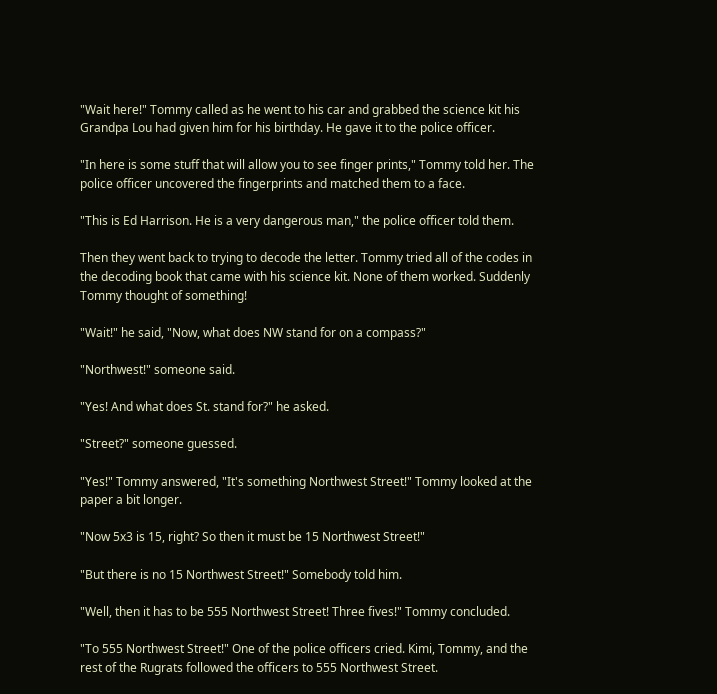"Wait here!" Tommy called as he went to his car and grabbed the science kit his Grandpa Lou had given him for his birthday. He gave it to the police officer.

"In here is some stuff that will allow you to see finger prints," Tommy told her. The police officer uncovered the fingerprints and matched them to a face.

"This is Ed Harrison. He is a very dangerous man," the police officer told them.

Then they went back to trying to decode the letter. Tommy tried all of the codes in the decoding book that came with his science kit. None of them worked. Suddenly Tommy thought of something!

"Wait!" he said, "Now, what does NW stand for on a compass?"

"Northwest!" someone said.

"Yes! And what does St. stand for?" he asked.

"Street?" someone guessed.

"Yes!" Tommy answered, "It's something Northwest Street!" Tommy looked at the paper a bit longer.

"Now 5x3 is 15, right? So then it must be 15 Northwest Street!"

"But there is no 15 Northwest Street!" Somebody told him.

"Well, then it has to be 555 Northwest Street! Three fives!" Tommy concluded.

"To 555 Northwest Street!" One of the police officers cried. Kimi, Tommy, and the rest of the Rugrats followed the officers to 555 Northwest Street.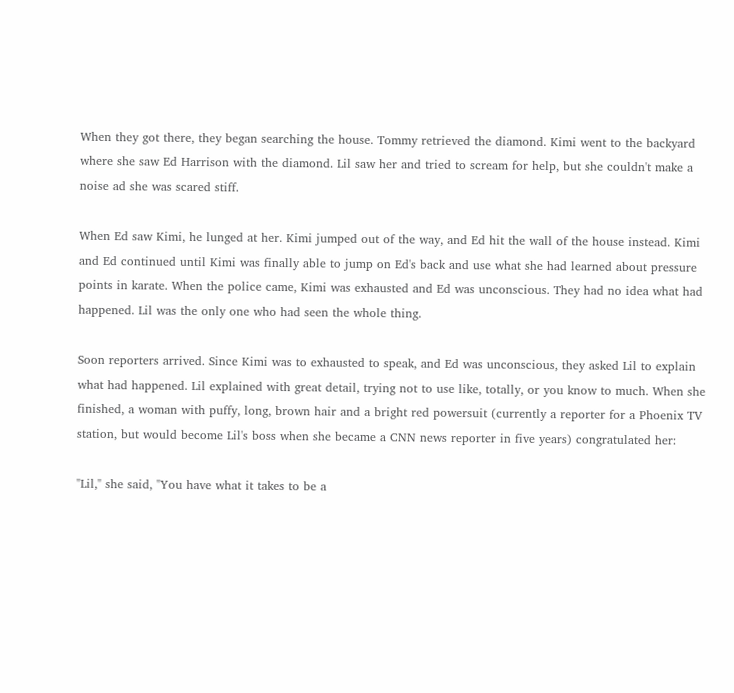When they got there, they began searching the house. Tommy retrieved the diamond. Kimi went to the backyard where she saw Ed Harrison with the diamond. Lil saw her and tried to scream for help, but she couldn't make a noise ad she was scared stiff.

When Ed saw Kimi, he lunged at her. Kimi jumped out of the way, and Ed hit the wall of the house instead. Kimi and Ed continued until Kimi was finally able to jump on Ed's back and use what she had learned about pressure points in karate. When the police came, Kimi was exhausted and Ed was unconscious. They had no idea what had happened. Lil was the only one who had seen the whole thing.

Soon reporters arrived. Since Kimi was to exhausted to speak, and Ed was unconscious, they asked Lil to explain what had happened. Lil explained with great detail, trying not to use like, totally, or you know to much. When she finished, a woman with puffy, long, brown hair and a bright red powersuit (currently a reporter for a Phoenix TV station, but would become Lil's boss when she became a CNN news reporter in five years) congratulated her:

"Lil," she said, "You have what it takes to be a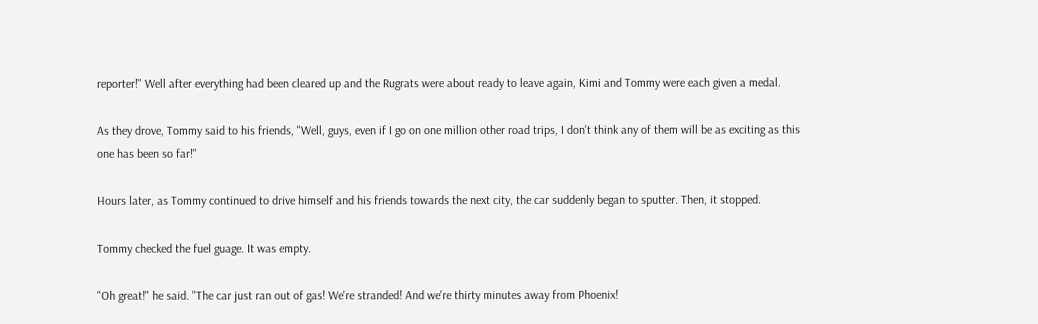reporter!" Well after everything had been cleared up and the Rugrats were about ready to leave again, Kimi and Tommy were each given a medal.

As they drove, Tommy said to his friends, "Well, guys, even if I go on one million other road trips, I don't think any of them will be as exciting as this one has been so far!"

Hours later, as Tommy continued to drive himself and his friends towards the next city, the car suddenly began to sputter. Then, it stopped.

Tommy checked the fuel guage. It was empty.

"Oh great!" he said. "The car just ran out of gas! We're stranded! And we're thirty minutes away from Phoenix!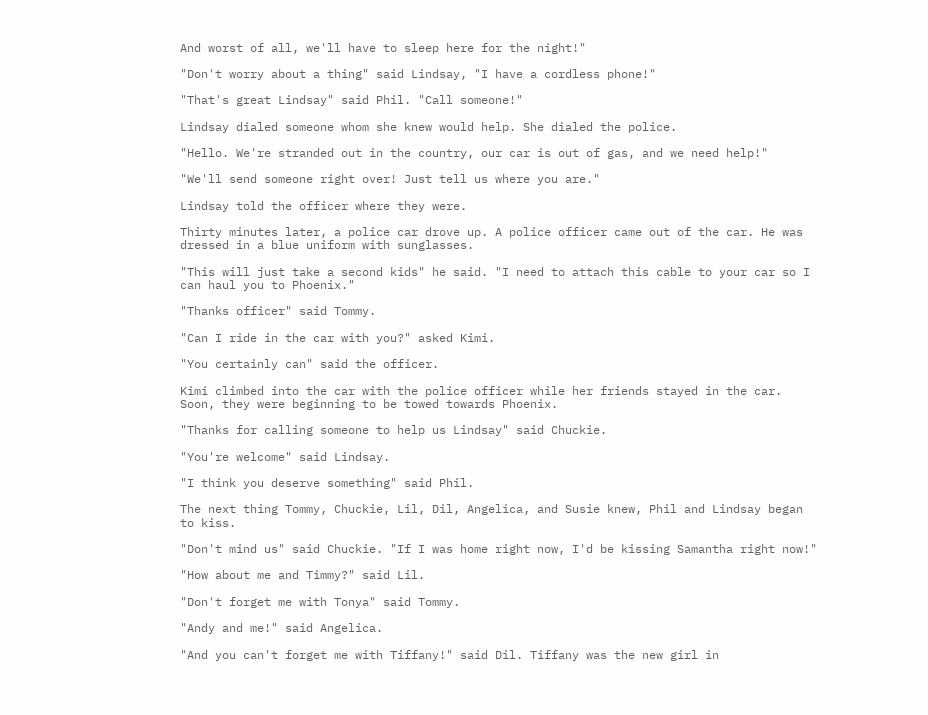And worst of all, we'll have to sleep here for the night!"

"Don't worry about a thing" said Lindsay, "I have a cordless phone!"

"That's great Lindsay" said Phil. "Call someone!"

Lindsay dialed someone whom she knew would help. She dialed the police.

"Hello. We're stranded out in the country, our car is out of gas, and we need help!"

"We'll send someone right over! Just tell us where you are."

Lindsay told the officer where they were.

Thirty minutes later, a police car drove up. A police officer came out of the car. He was dressed in a blue uniform with sunglasses.

"This will just take a second kids" he said. "I need to attach this cable to your car so I can haul you to Phoenix."

"Thanks officer" said Tommy.

"Can I ride in the car with you?" asked Kimi.

"You certainly can" said the officer.

Kimi climbed into the car with the police officer while her friends stayed in the car. Soon, they were beginning to be towed towards Phoenix.

"Thanks for calling someone to help us Lindsay" said Chuckie.

"You're welcome" said Lindsay.

"I think you deserve something" said Phil.

The next thing Tommy, Chuckie, Lil, Dil, Angelica, and Susie knew, Phil and Lindsay began to kiss.

"Don't mind us" said Chuckie. "If I was home right now, I'd be kissing Samantha right now!"

"How about me and Timmy?" said Lil.

"Don't forget me with Tonya" said Tommy.

"Andy and me!" said Angelica.

"And you can't forget me with Tiffany!" said Dil. Tiffany was the new girl in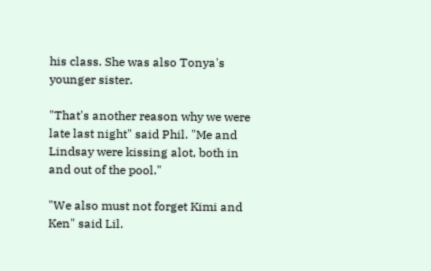his class. She was also Tonya's younger sister.

"That's another reason why we were late last night" said Phil. "Me and Lindsay were kissing alot, both in and out of the pool."

"We also must not forget Kimi and Ken" said Lil.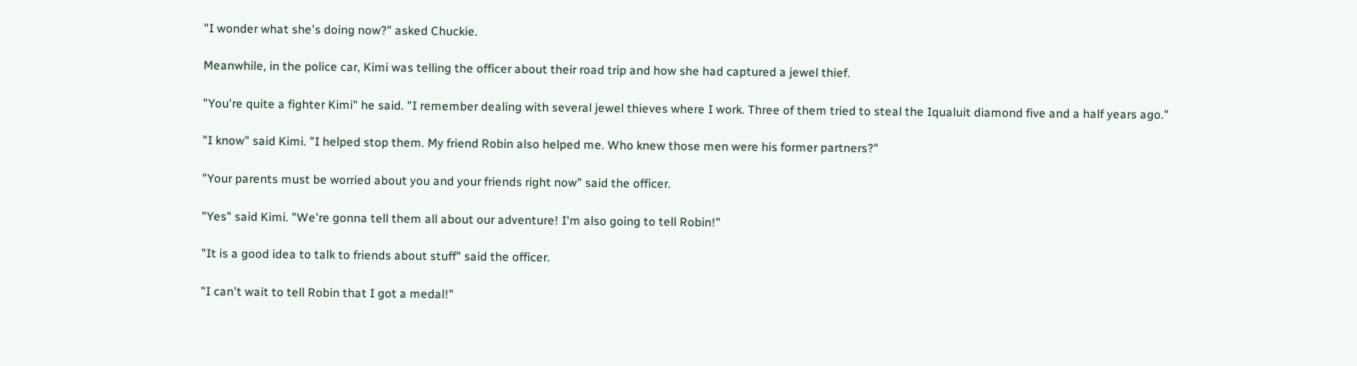"I wonder what she's doing now?" asked Chuckie.

Meanwhile, in the police car, Kimi was telling the officer about their road trip and how she had captured a jewel thief.

"You're quite a fighter Kimi" he said. "I remember dealing with several jewel thieves where I work. Three of them tried to steal the Iqualuit diamond five and a half years ago."

"I know" said Kimi. "I helped stop them. My friend Robin also helped me. Who knew those men were his former partners?"

"Your parents must be worried about you and your friends right now" said the officer.

"Yes" said Kimi. "We're gonna tell them all about our adventure! I'm also going to tell Robin!"

"It is a good idea to talk to friends about stuff" said the officer.

"I can't wait to tell Robin that I got a medal!"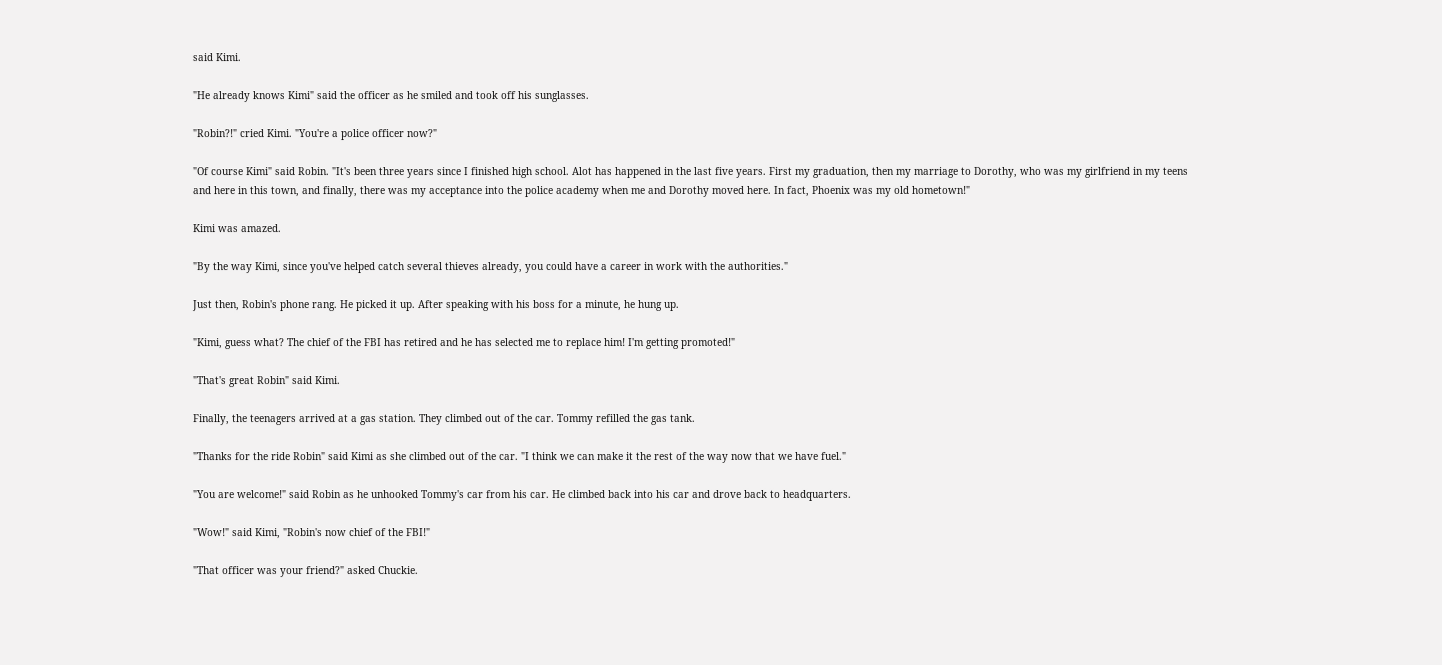said Kimi.

"He already knows Kimi" said the officer as he smiled and took off his sunglasses.

"Robin?!" cried Kimi. "You're a police officer now?"

"Of course Kimi" said Robin. "It's been three years since I finished high school. Alot has happened in the last five years. First my graduation, then my marriage to Dorothy, who was my girlfriend in my teens and here in this town, and finally, there was my acceptance into the police academy when me and Dorothy moved here. In fact, Phoenix was my old hometown!"

Kimi was amazed.

"By the way Kimi, since you've helped catch several thieves already, you could have a career in work with the authorities."

Just then, Robin's phone rang. He picked it up. After speaking with his boss for a minute, he hung up.

"Kimi, guess what? The chief of the FBI has retired and he has selected me to replace him! I'm getting promoted!"

"That's great Robin" said Kimi.

Finally, the teenagers arrived at a gas station. They climbed out of the car. Tommy refilled the gas tank.

"Thanks for the ride Robin" said Kimi as she climbed out of the car. "I think we can make it the rest of the way now that we have fuel."

"You are welcome!" said Robin as he unhooked Tommy's car from his car. He climbed back into his car and drove back to headquarters.

"Wow!" said Kimi, "Robin's now chief of the FBI!"

"That officer was your friend?" asked Chuckie.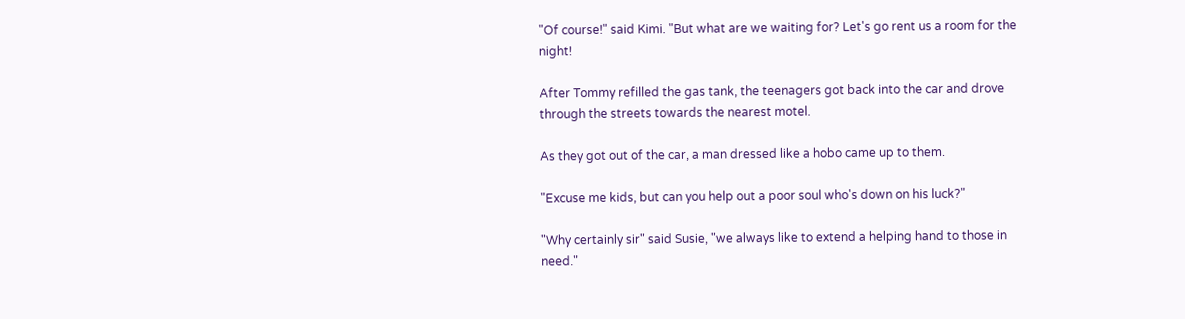"Of course!" said Kimi. "But what are we waiting for? Let's go rent us a room for the night!

After Tommy refilled the gas tank, the teenagers got back into the car and drove through the streets towards the nearest motel.

As they got out of the car, a man dressed like a hobo came up to them.

"Excuse me kids, but can you help out a poor soul who's down on his luck?"

"Why certainly sir" said Susie, "we always like to extend a helping hand to those in need."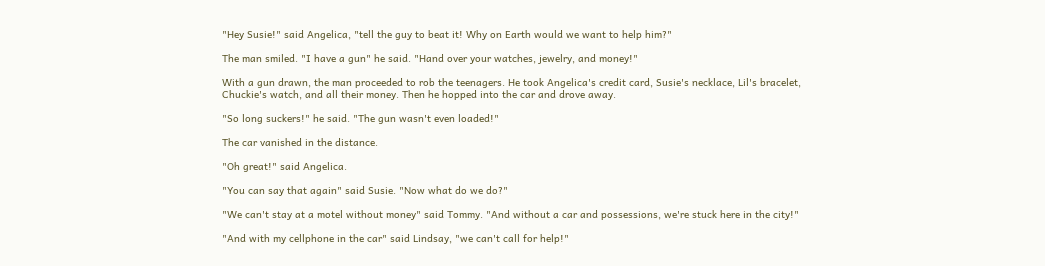"Hey Susie!" said Angelica, "tell the guy to beat it! Why on Earth would we want to help him?"

The man smiled. "I have a gun" he said. "Hand over your watches, jewelry, and money!"

With a gun drawn, the man proceeded to rob the teenagers. He took Angelica's credit card, Susie's necklace, Lil's bracelet, Chuckie's watch, and all their money. Then he hopped into the car and drove away.

"So long suckers!" he said. "The gun wasn't even loaded!"

The car vanished in the distance.

"Oh great!" said Angelica.

"You can say that again" said Susie. "Now what do we do?"

"We can't stay at a motel without money" said Tommy. "And without a car and possessions, we're stuck here in the city!"

"And with my cellphone in the car" said Lindsay, "we can't call for help!"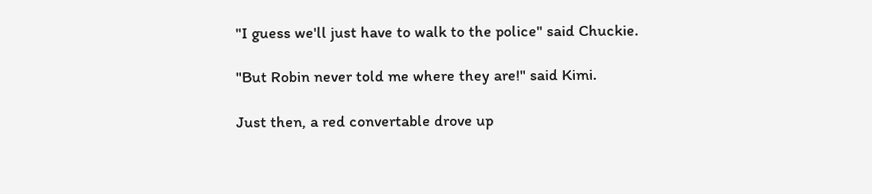"I guess we'll just have to walk to the police" said Chuckie.

"But Robin never told me where they are!" said Kimi.

Just then, a red convertable drove up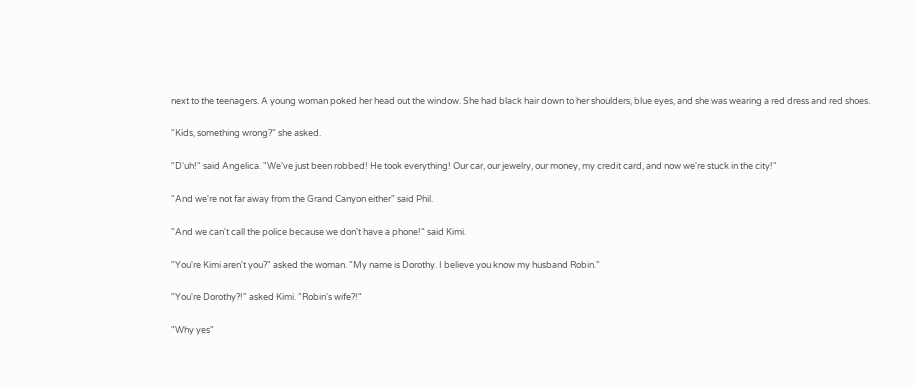next to the teenagers. A young woman poked her head out the window. She had black hair down to her shoulders, blue eyes, and she was wearing a red dress and red shoes.

"Kids, something wrong?" she asked.

"D'uh!" said Angelica. "We've just been robbed! He took everything! Our car, our jewelry, our money, my credit card, and now we're stuck in the city!"

"And we're not far away from the Grand Canyon either" said Phil.

"And we can't call the police because we don't have a phone!" said Kimi.

"You're Kimi aren't you?" asked the woman. "My name is Dorothy. I believe you know my husband Robin."

"You're Dorothy?!" asked Kimi. "Robin's wife?!"

"Why yes"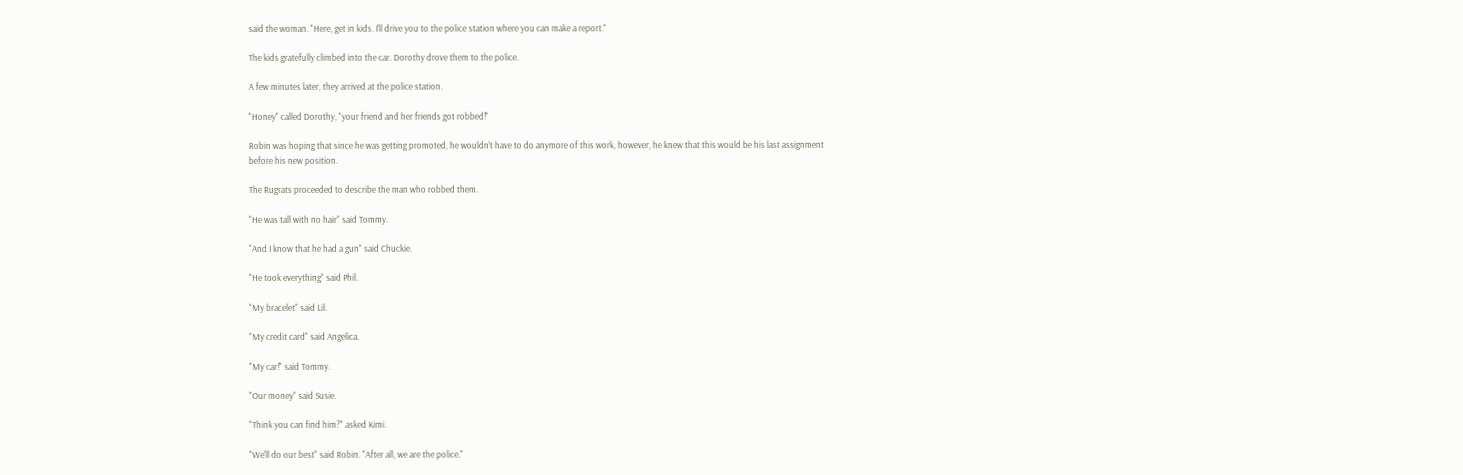said the woman. "Here, get in kids. I'll drive you to the police station where you can make a report."

The kids gratefully climbed into the car. Dorothy drove them to the police.

A few minutes later, they arrived at the police station.

"Honey" called Dorothy, "your friend and her friends got robbed!"

Robin was hoping that since he was getting promoted, he wouldn't have to do anymore of this work, however, he knew that this would be his last assignment before his new position.

The Rugrats proceeded to describe the man who robbed them.

"He was tall with no hair" said Tommy.

"And I know that he had a gun" said Chuckie.

"He took everything" said Phil.

"My bracelet" said Lil.

"My credit card" said Angelica.

"My car!" said Tommy.

"Our money" said Susie.

"Think you can find him?" asked Kimi.

"We'll do our best" said Robin. "After all, we are the police."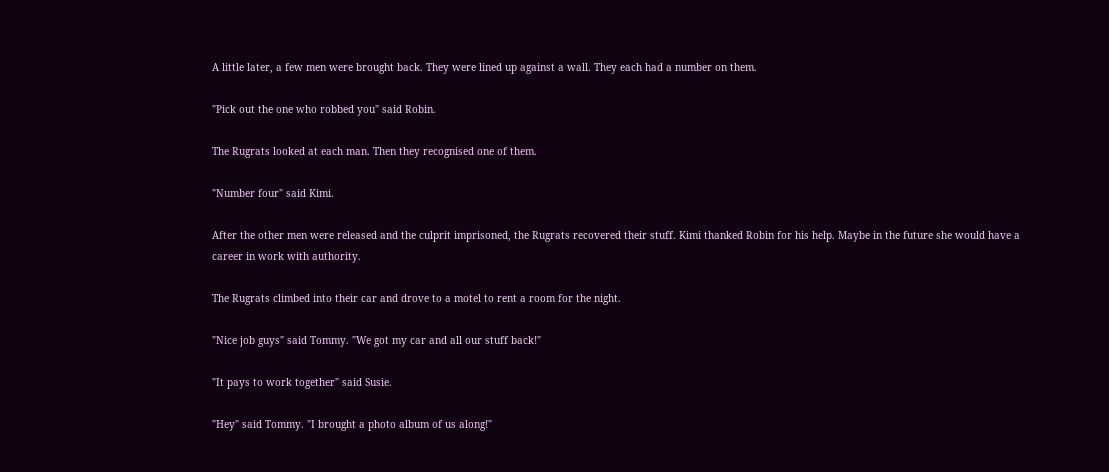A little later, a few men were brought back. They were lined up against a wall. They each had a number on them.

"Pick out the one who robbed you" said Robin.

The Rugrats looked at each man. Then they recognised one of them.

"Number four" said Kimi.

After the other men were released and the culprit imprisoned, the Rugrats recovered their stuff. Kimi thanked Robin for his help. Maybe in the future she would have a career in work with authority.

The Rugrats climbed into their car and drove to a motel to rent a room for the night.

"Nice job guys" said Tommy. "We got my car and all our stuff back!"

"It pays to work together" said Susie.

"Hey" said Tommy. "I brought a photo album of us along!"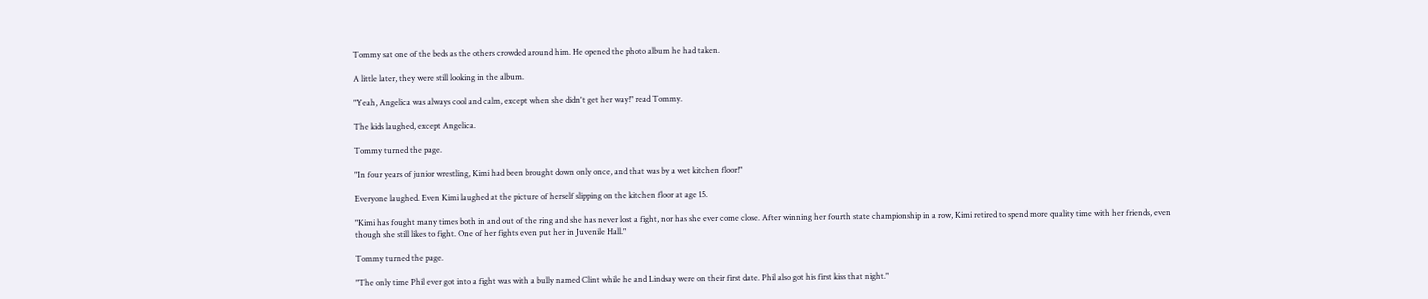Tommy sat one of the beds as the others crowded around him. He opened the photo album he had taken.

A little later, they were still looking in the album.

"Yeah, Angelica was always cool and calm, except when she didn't get her way!" read Tommy.

The kids laughed, except Angelica.

Tommy turned the page.

"In four years of junior wrestling, Kimi had been brought down only once, and that was by a wet kitchen floor!"

Everyone laughed. Even Kimi laughed at the picture of herself slipping on the kitchen floor at age 15.

"Kimi has fought many times both in and out of the ring and she has never lost a fight, nor has she ever come close. After winning her fourth state championship in a row, Kimi retired to spend more quality time with her friends, even though she still likes to fight. One of her fights even put her in Juvenile Hall."

Tommy turned the page.

"The only time Phil ever got into a fight was with a bully named Clint while he and Lindsay were on their first date. Phil also got his first kiss that night."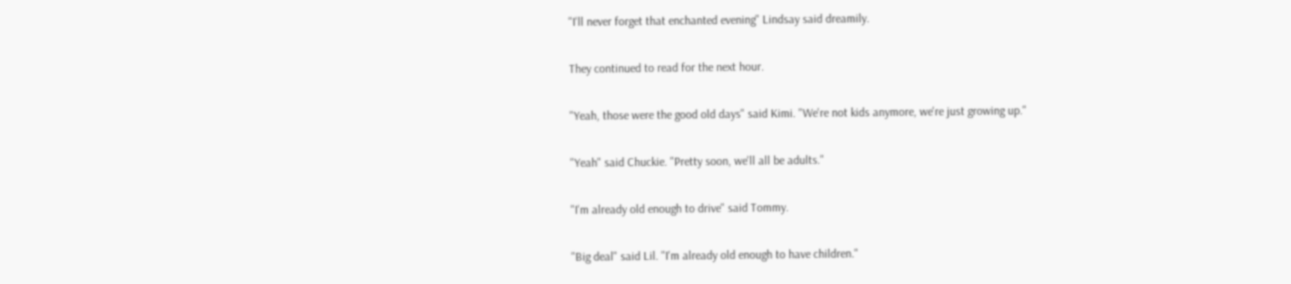"I'll never forget that enchanted evening" Lindsay said dreamily.

They continued to read for the next hour.

"Yeah, those were the good old days" said Kimi. "We're not kids anymore, we're just growing up."

"Yeah" said Chuckie. "Pretty soon, we'll all be adults."

"I'm already old enough to drive" said Tommy.

"Big deal" said Lil. "I'm already old enough to have children."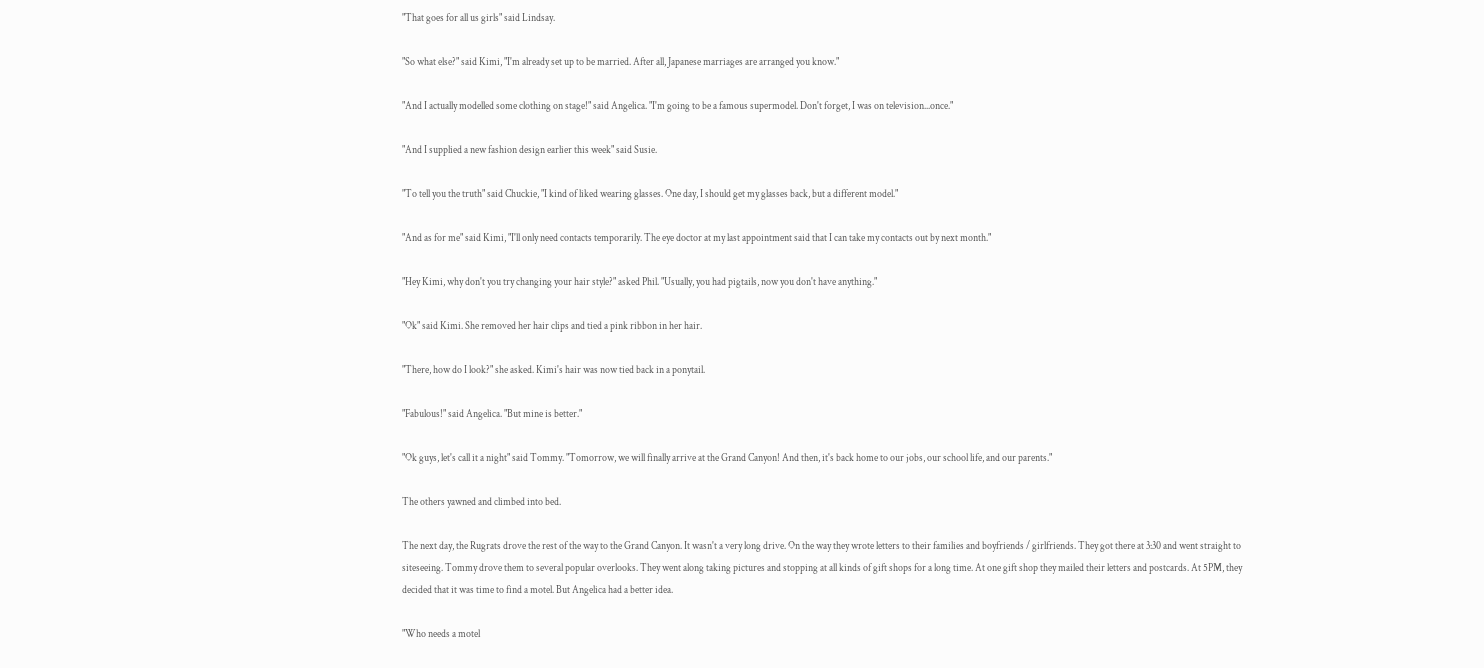"That goes for all us girls" said Lindsay.

"So what else?" said Kimi, "I'm already set up to be married. After all, Japanese marriages are arranged you know."

"And I actually modelled some clothing on stage!" said Angelica. "I'm going to be a famous supermodel. Don't forget, I was on television...once."

"And I supplied a new fashion design earlier this week" said Susie.

"To tell you the truth" said Chuckie, "I kind of liked wearing glasses. One day, I should get my glasses back, but a different model."

"And as for me" said Kimi, "I'll only need contacts temporarily. The eye doctor at my last appointment said that I can take my contacts out by next month."

"Hey Kimi, why don't you try changing your hair style?" asked Phil. "Usually, you had pigtails, now you don't have anything."

"Ok" said Kimi. She removed her hair clips and tied a pink ribbon in her hair.

"There, how do I look?" she asked. Kimi's hair was now tied back in a ponytail.

"Fabulous!" said Angelica. "But mine is better."

"Ok guys, let's call it a night" said Tommy. "Tomorrow, we will finally arrive at the Grand Canyon! And then, it's back home to our jobs, our school life, and our parents."

The others yawned and climbed into bed.

The next day, the Rugrats drove the rest of the way to the Grand Canyon. It wasn't a very long drive. On the way they wrote letters to their families and boyfriends / girlfriends. They got there at 3:30 and went straight to siteseeing. Tommy drove them to several popular overlooks. They went along taking pictures and stopping at all kinds of gift shops for a long time. At one gift shop they mailed their letters and postcards. At 5PM, they decided that it was time to find a motel. But Angelica had a better idea.

"Who needs a motel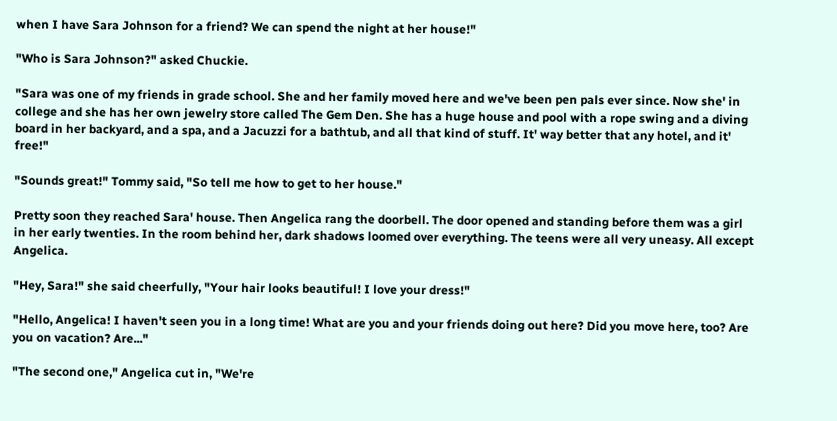when I have Sara Johnson for a friend? We can spend the night at her house!"

"Who is Sara Johnson?" asked Chuckie.

"Sara was one of my friends in grade school. She and her family moved here and we've been pen pals ever since. Now she' in college and she has her own jewelry store called The Gem Den. She has a huge house and pool with a rope swing and a diving board in her backyard, and a spa, and a Jacuzzi for a bathtub, and all that kind of stuff. It' way better that any hotel, and it' free!"

"Sounds great!" Tommy said, "So tell me how to get to her house."

Pretty soon they reached Sara' house. Then Angelica rang the doorbell. The door opened and standing before them was a girl in her early twenties. In the room behind her, dark shadows loomed over everything. The teens were all very uneasy. All except Angelica.

"Hey, Sara!" she said cheerfully, "Your hair looks beautiful! I love your dress!"

"Hello, Angelica! I haven't seen you in a long time! What are you and your friends doing out here? Did you move here, too? Are you on vacation? Are..."

"The second one," Angelica cut in, "We're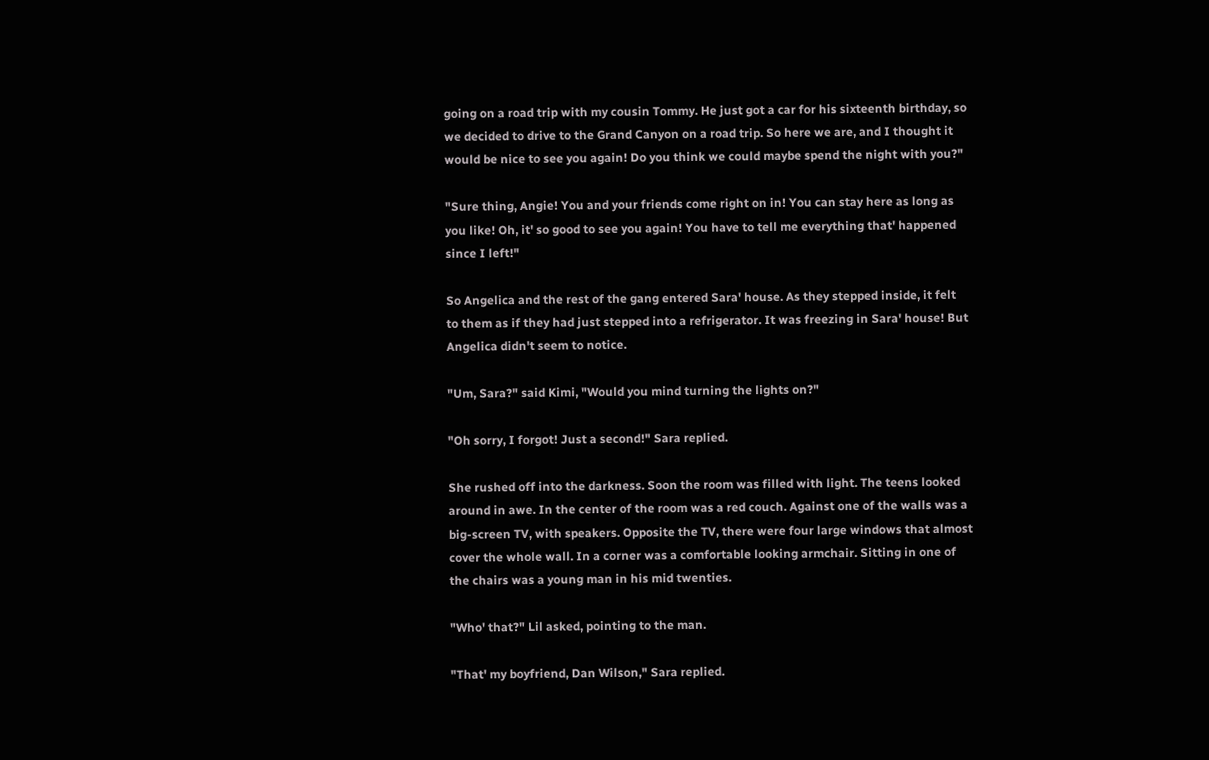going on a road trip with my cousin Tommy. He just got a car for his sixteenth birthday, so we decided to drive to the Grand Canyon on a road trip. So here we are, and I thought it would be nice to see you again! Do you think we could maybe spend the night with you?"

"Sure thing, Angie! You and your friends come right on in! You can stay here as long as you like! Oh, it' so good to see you again! You have to tell me everything that' happened since I left!"

So Angelica and the rest of the gang entered Sara' house. As they stepped inside, it felt to them as if they had just stepped into a refrigerator. It was freezing in Sara' house! But Angelica didn't seem to notice.

"Um, Sara?" said Kimi, "Would you mind turning the lights on?"

"Oh sorry, I forgot! Just a second!" Sara replied.

She rushed off into the darkness. Soon the room was filled with light. The teens looked around in awe. In the center of the room was a red couch. Against one of the walls was a big-screen TV, with speakers. Opposite the TV, there were four large windows that almost cover the whole wall. In a corner was a comfortable looking armchair. Sitting in one of the chairs was a young man in his mid twenties.

"Who' that?" Lil asked, pointing to the man.

"That' my boyfriend, Dan Wilson," Sara replied.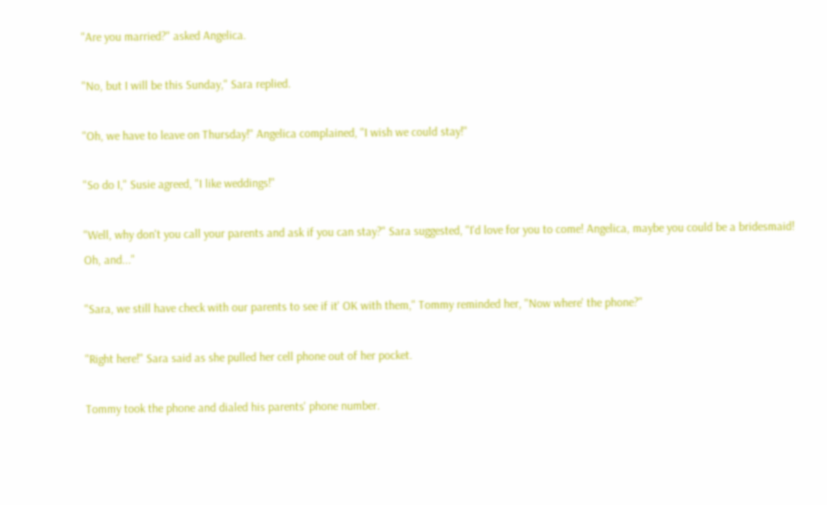"Are you married?" asked Angelica.

"No, but I will be this Sunday," Sara replied.

"Oh, we have to leave on Thursday!" Angelica complained, "I wish we could stay!"

"So do I," Susie agreed, "I like weddings!"

"Well, why don't you call your parents and ask if you can stay?" Sara suggested, "I'd love for you to come! Angelica, maybe you could be a bridesmaid! Oh, and..."

"Sara, we still have check with our parents to see if it' OK with them," Tommy reminded her, "Now where' the phone?"

"Right here!" Sara said as she pulled her cell phone out of her pocket.

Tommy took the phone and dialed his parents' phone number.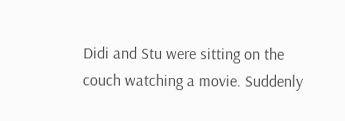Didi and Stu were sitting on the couch watching a movie. Suddenly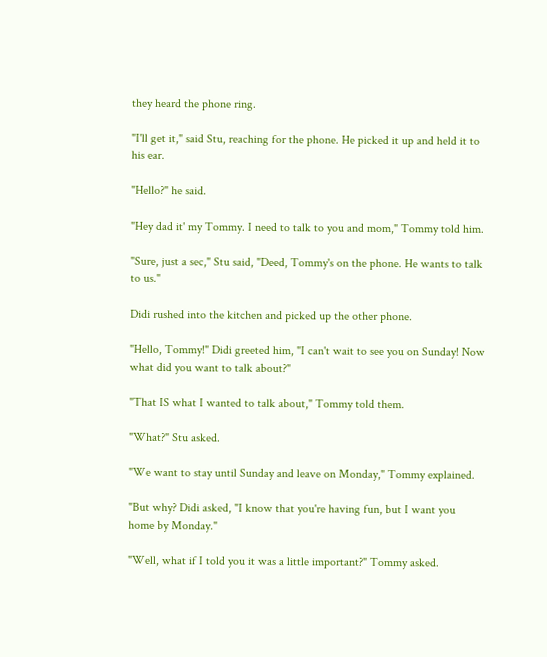they heard the phone ring.

"I'll get it," said Stu, reaching for the phone. He picked it up and held it to his ear.

"Hello?" he said.

"Hey dad it' my Tommy. I need to talk to you and mom," Tommy told him.

"Sure, just a sec," Stu said, "Deed, Tommy's on the phone. He wants to talk to us."

Didi rushed into the kitchen and picked up the other phone.

"Hello, Tommy!" Didi greeted him, "I can't wait to see you on Sunday! Now what did you want to talk about?"

"That IS what I wanted to talk about," Tommy told them.

"What?" Stu asked.

"We want to stay until Sunday and leave on Monday," Tommy explained.

"But why? Didi asked, "I know that you're having fun, but I want you home by Monday."

"Well, what if I told you it was a little important?" Tommy asked.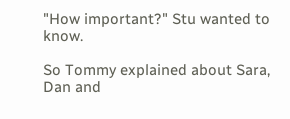"How important?" Stu wanted to know.

So Tommy explained about Sara, Dan and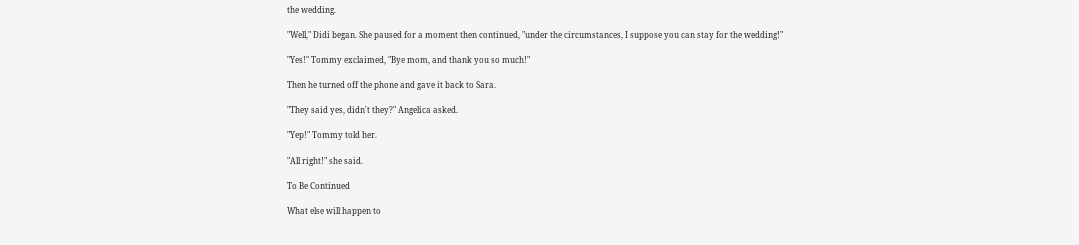the wedding.

"Well," Didi began. She paused for a moment then continued, "under the circumstances, I suppose you can stay for the wedding!"

"Yes!" Tommy exclaimed, "Bye mom, and thank you so much!"

Then he turned off the phone and gave it back to Sara.

"They said yes, didn't they?" Angelica asked.

"Yep!" Tommy told her.

"All right!" she said.

To Be Continued

What else will happen to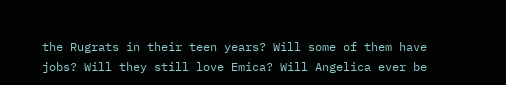the Rugrats in their teen years? Will some of them have jobs? Will they still love Emica? Will Angelica ever be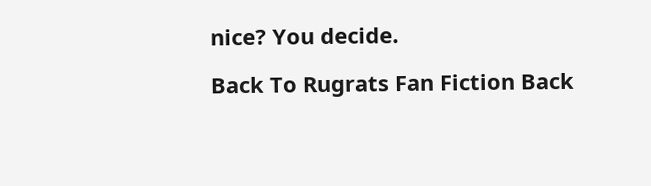nice? You decide.

Back To Rugrats Fan Fiction Back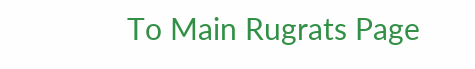To Main Rugrats Page